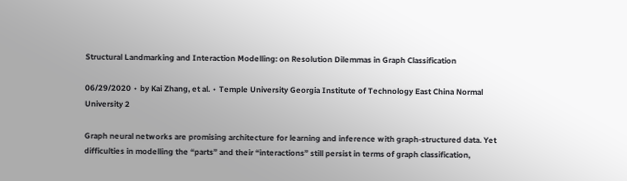Structural Landmarking and Interaction Modelling: on Resolution Dilemmas in Graph Classification

06/29/2020 ∙ by Kai Zhang, et al. ∙ Temple University Georgia Institute of Technology East China Normal University 2

Graph neural networks are promising architecture for learning and inference with graph-structured data. Yet difficulties in modelling the “parts” and their “interactions” still persist in terms of graph classification,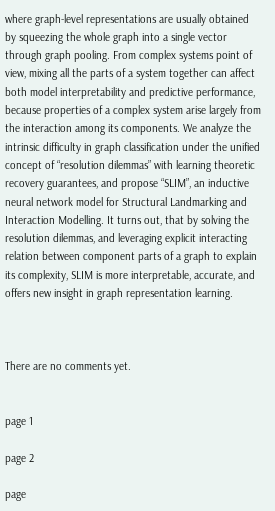where graph-level representations are usually obtained by squeezing the whole graph into a single vector through graph pooling. From complex systems point of view, mixing all the parts of a system together can affect both model interpretability and predictive performance, because properties of a complex system arise largely from the interaction among its components. We analyze the intrinsic difficulty in graph classification under the unified concept of “resolution dilemmas” with learning theoretic recovery guarantees, and propose “SLIM”, an inductive neural network model for Structural Landmarking and Interaction Modelling. It turns out, that by solving the resolution dilemmas, and leveraging explicit interacting relation between component parts of a graph to explain its complexity, SLIM is more interpretable, accurate, and offers new insight in graph representation learning.



There are no comments yet.


page 1

page 2

page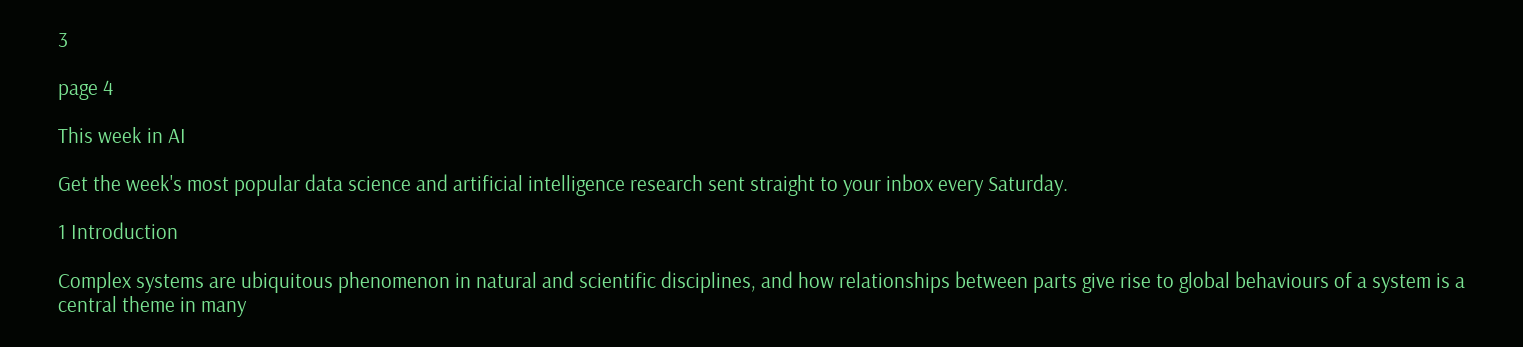3

page 4

This week in AI

Get the week's most popular data science and artificial intelligence research sent straight to your inbox every Saturday.

1 Introduction

Complex systems are ubiquitous phenomenon in natural and scientific disciplines, and how relationships between parts give rise to global behaviours of a system is a central theme in many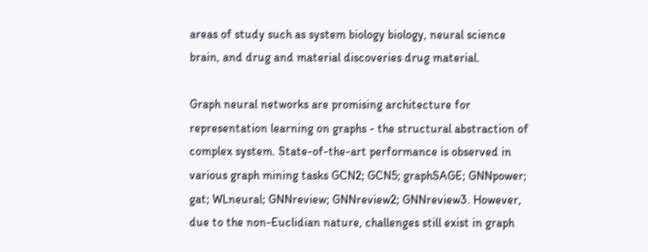areas of study such as system biology biology, neural science brain, and drug and material discoveries drug material.

Graph neural networks are promising architecture for representation learning on graphs - the structural abstraction of complex system. State-of-the-art performance is observed in various graph mining tasks GCN2; GCN5; graphSAGE; GNNpower; gat; WLneural; GNNreview; GNNreview2; GNNreview3. However, due to the non-Euclidian nature, challenges still exist in graph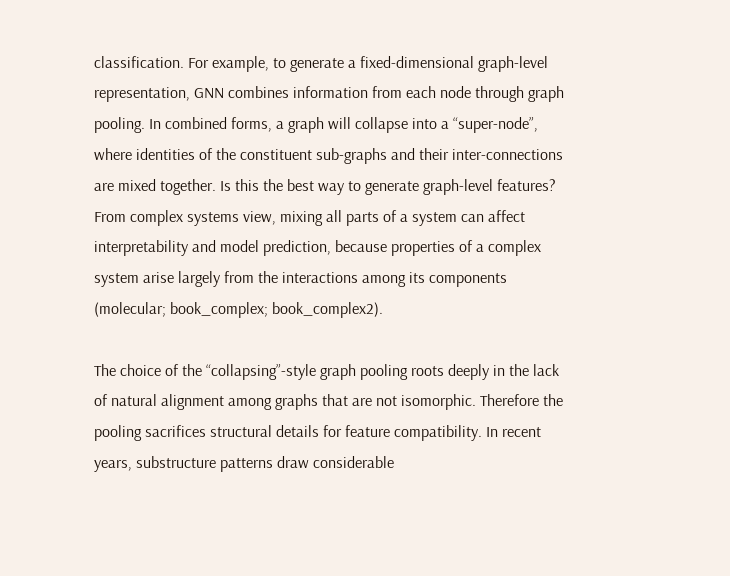classification. For example, to generate a fixed-dimensional graph-level representation, GNN combines information from each node through graph pooling. In combined forms, a graph will collapse into a “super-node”, where identities of the constituent sub-graphs and their inter-connections are mixed together. Is this the best way to generate graph-level features? From complex systems view, mixing all parts of a system can affect interpretability and model prediction, because properties of a complex system arise largely from the interactions among its components (molecular; book_complex; book_complex2).

The choice of the “collapsing”-style graph pooling roots deeply in the lack of natural alignment among graphs that are not isomorphic. Therefore the pooling sacrifices structural details for feature compatibility. In recent years, substructure patterns draw considerable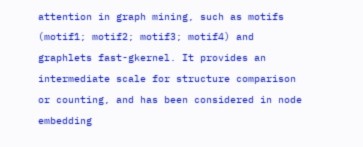attention in graph mining, such as motifs (motif1; motif2; motif3; motif4) and graphlets fast-gkernel. It provides an intermediate scale for structure comparison or counting, and has been considered in node embedding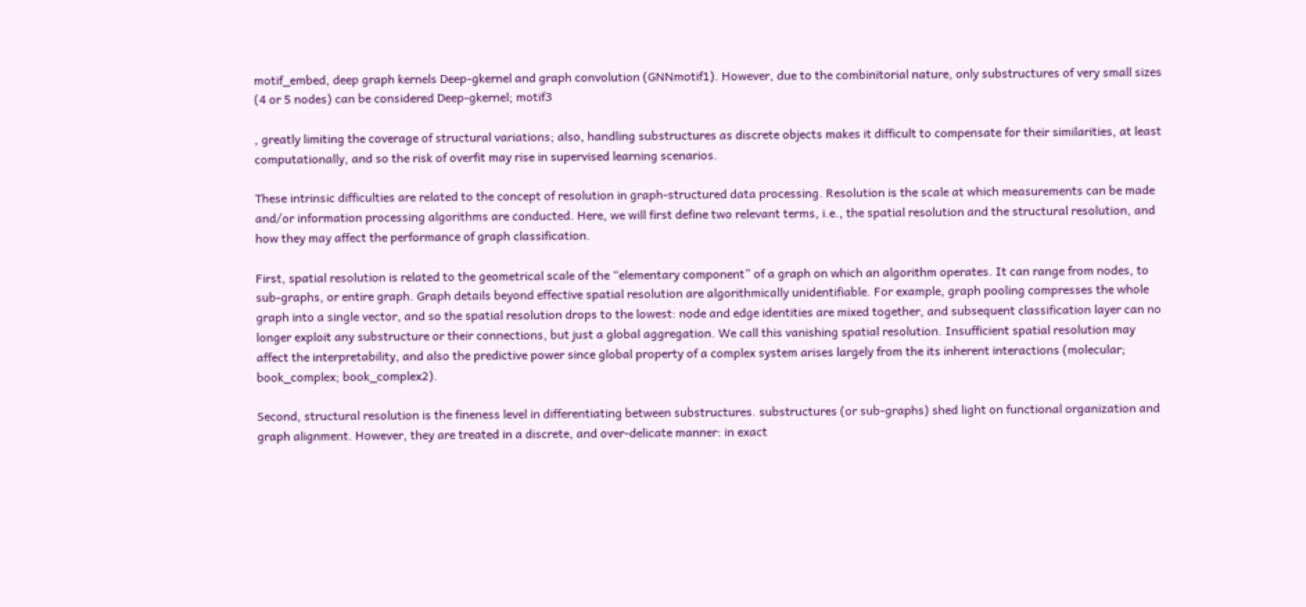motif_embed, deep graph kernels Deep-gkernel and graph convolution (GNNmotif1). However, due to the combinitorial nature, only substructures of very small sizes (4 or 5 nodes) can be considered Deep-gkernel; motif3

, greatly limiting the coverage of structural variations; also, handling substructures as discrete objects makes it difficult to compensate for their similarities, at least computationally, and so the risk of overfit may rise in supervised learning scenarios.

These intrinsic difficulties are related to the concept of resolution in graph-structured data processing. Resolution is the scale at which measurements can be made and/or information processing algorithms are conducted. Here, we will first define two relevant terms, i.e., the spatial resolution and the structural resolution, and how they may affect the performance of graph classification.

First, spatial resolution is related to the geometrical scale of the “elementary component” of a graph on which an algorithm operates. It can range from nodes, to sub-graphs, or entire graph. Graph details beyond effective spatial resolution are algorithmically unidentifiable. For example, graph pooling compresses the whole graph into a single vector, and so the spatial resolution drops to the lowest: node and edge identities are mixed together, and subsequent classification layer can no longer exploit any substructure or their connections, but just a global aggregation. We call this vanishing spatial resolution. Insufficient spatial resolution may affect the interpretability, and also the predictive power since global property of a complex system arises largely from the its inherent interactions (molecular; book_complex; book_complex2).

Second, structural resolution is the fineness level in differentiating between substructures. substructures (or sub-graphs) shed light on functional organization and graph alignment. However, they are treated in a discrete, and over-delicate manner: in exact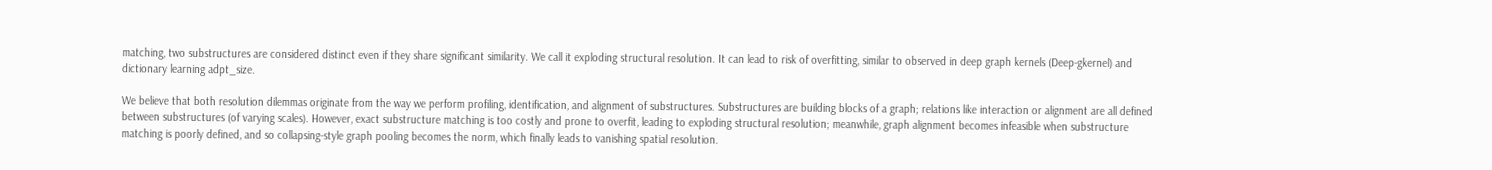matching, two substructures are considered distinct even if they share significant similarity. We call it exploding structural resolution. It can lead to risk of overfitting, similar to observed in deep graph kernels (Deep-gkernel) and dictionary learning adpt_size.

We believe that both resolution dilemmas originate from the way we perform profiling, identification, and alignment of substructures. Substructures are building blocks of a graph; relations like interaction or alignment are all defined between substructures (of varying scales). However, exact substructure matching is too costly and prone to overfit, leading to exploding structural resolution; meanwhile, graph alignment becomes infeasible when substructure matching is poorly defined, and so collapsing-style graph pooling becomes the norm, which finally leads to vanishing spatial resolution.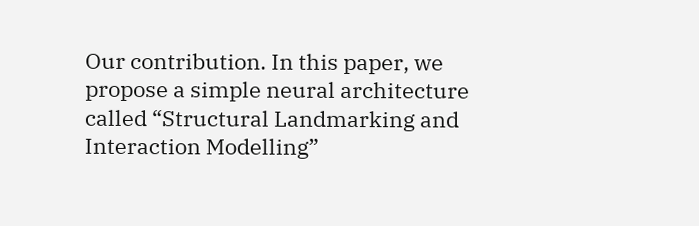Our contribution. In this paper, we propose a simple neural architecture called “Structural Landmarking and Interaction Modelling”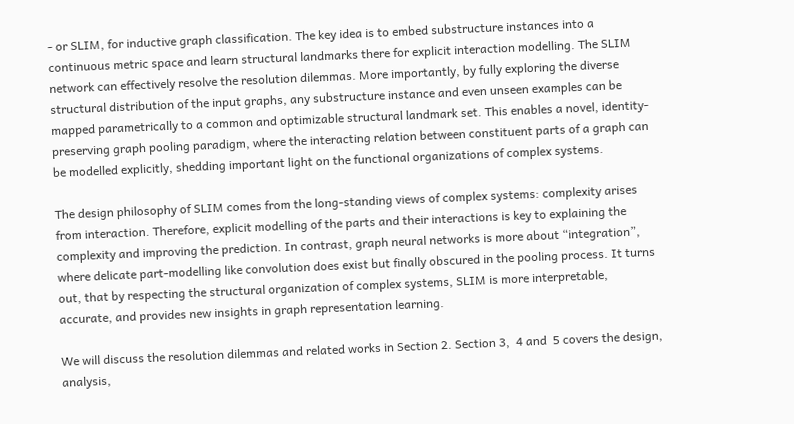- or SLIM, for inductive graph classification. The key idea is to embed substructure instances into a continuous metric space and learn structural landmarks there for explicit interaction modelling. The SLIM network can effectively resolve the resolution dilemmas. More importantly, by fully exploring the diverse structural distribution of the input graphs, any substructure instance and even unseen examples can be mapped parametrically to a common and optimizable structural landmark set. This enables a novel, identity-preserving graph pooling paradigm, where the interacting relation between constituent parts of a graph can be modelled explicitly, shedding important light on the functional organizations of complex systems.

The design philosophy of SLIM comes from the long-standing views of complex systems: complexity arises from interaction. Therefore, explicit modelling of the parts and their interactions is key to explaining the complexity and improving the prediction. In contrast, graph neural networks is more about “integration”, where delicate part-modelling like convolution does exist but finally obscured in the pooling process. It turns out, that by respecting the structural organization of complex systems, SLIM is more interpretable, accurate, and provides new insights in graph representation learning.

We will discuss the resolution dilemmas and related works in Section 2. Section 3,  4 and  5 covers the design, analysis,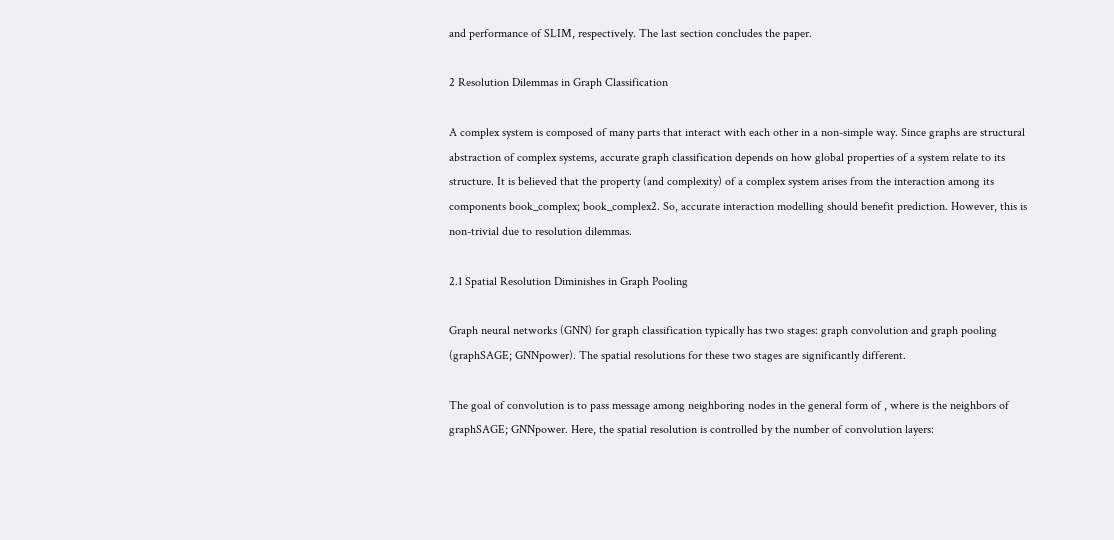and performance of SLIM, respectively. The last section concludes the paper.

2 Resolution Dilemmas in Graph Classification

A complex system is composed of many parts that interact with each other in a non-simple way. Since graphs are structural abstraction of complex systems, accurate graph classification depends on how global properties of a system relate to its structure. It is believed that the property (and complexity) of a complex system arises from the interaction among its components book_complex; book_complex2. So, accurate interaction modelling should benefit prediction. However, this is non-trivial due to resolution dilemmas.

2.1 Spatial Resolution Diminishes in Graph Pooling

Graph neural networks (GNN) for graph classification typically has two stages: graph convolution and graph pooling (graphSAGE; GNNpower). The spatial resolutions for these two stages are significantly different.

The goal of convolution is to pass message among neighboring nodes in the general form of , where is the neighbors of graphSAGE; GNNpower. Here, the spatial resolution is controlled by the number of convolution layers: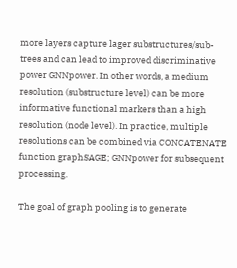more layers capture lager substructures/sub-trees and can lead to improved discriminative power GNNpower. In other words, a medium resolution (substructure level) can be more informative functional markers than a high resolution (node level). In practice, multiple resolutions can be combined via CONCATENATE function graphSAGE; GNNpower for subsequent processing.

The goal of graph pooling is to generate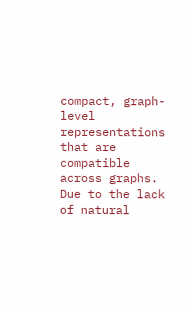compact, graph-level representations that are compatible across graphs. Due to the lack of natural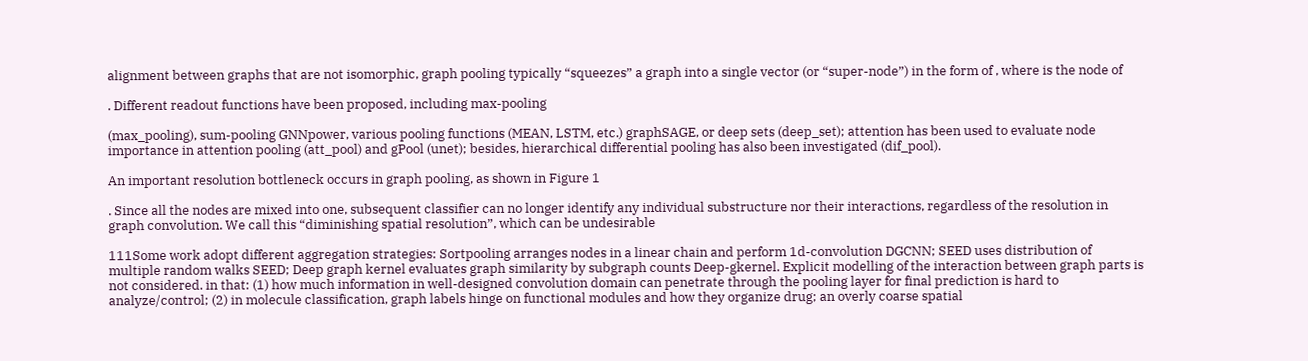alignment between graphs that are not isomorphic, graph pooling typically “squeezes” a graph into a single vector (or “super-node”) in the form of , where is the node of

. Different readout functions have been proposed, including max-pooling

(max_pooling), sum-pooling GNNpower, various pooling functions (MEAN, LSTM, etc.) graphSAGE, or deep sets (deep_set); attention has been used to evaluate node importance in attention pooling (att_pool) and gPool (unet); besides, hierarchical differential pooling has also been investigated (dif_pool).

An important resolution bottleneck occurs in graph pooling, as shown in Figure 1

. Since all the nodes are mixed into one, subsequent classifier can no longer identify any individual substructure nor their interactions, regardless of the resolution in graph convolution. We call this “diminishing spatial resolution”, which can be undesirable

111Some work adopt different aggregation strategies: Sortpooling arranges nodes in a linear chain and perform 1d-convolution DGCNN; SEED uses distribution of multiple random walks SEED; Deep graph kernel evaluates graph similarity by subgraph counts Deep-gkernel. Explicit modelling of the interaction between graph parts is not considered. in that: (1) how much information in well-designed convolution domain can penetrate through the pooling layer for final prediction is hard to analyze/control; (2) in molecule classification, graph labels hinge on functional modules and how they organize drug; an overly coarse spatial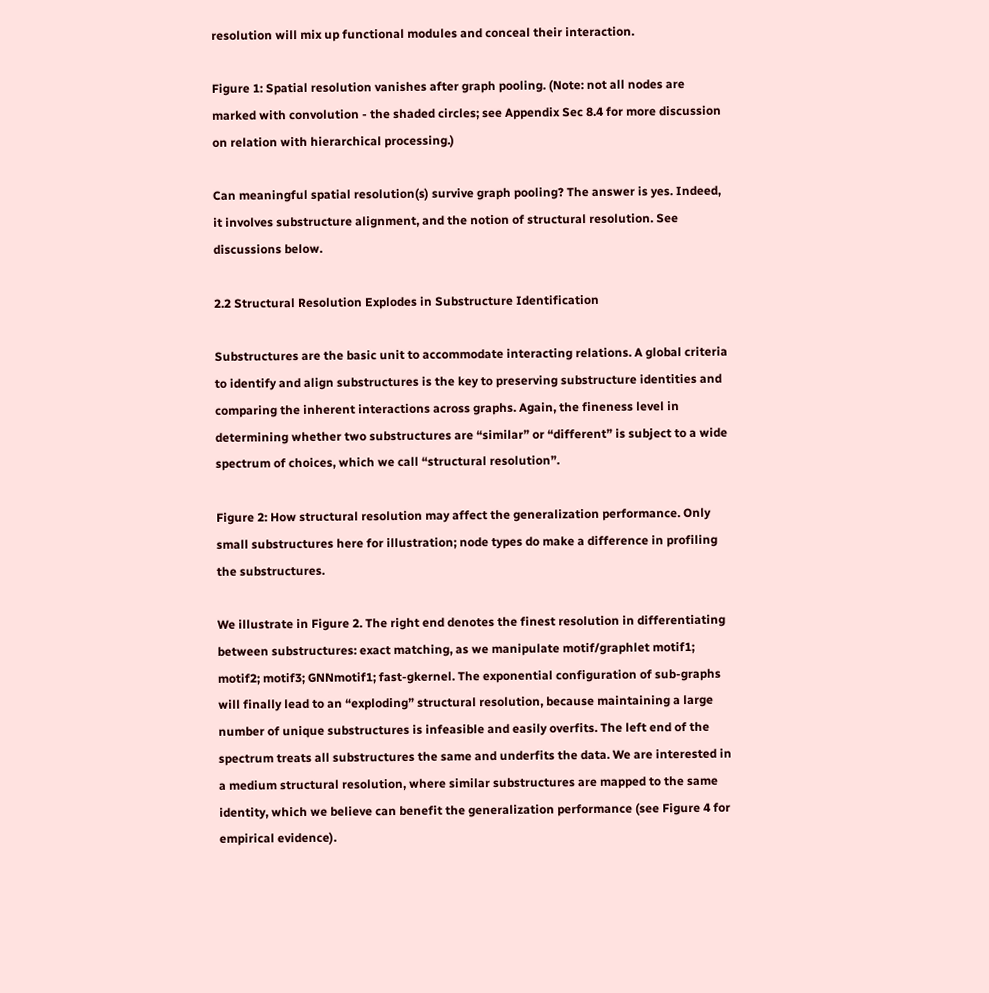resolution will mix up functional modules and conceal their interaction.

Figure 1: Spatial resolution vanishes after graph pooling. (Note: not all nodes are marked with convolution - the shaded circles; see Appendix Sec 8.4 for more discussion on relation with hierarchical processing.)

Can meaningful spatial resolution(s) survive graph pooling? The answer is yes. Indeed, it involves substructure alignment, and the notion of structural resolution. See discussions below.

2.2 Structural Resolution Explodes in Substructure Identification

Substructures are the basic unit to accommodate interacting relations. A global criteria to identify and align substructures is the key to preserving substructure identities and comparing the inherent interactions across graphs. Again, the fineness level in determining whether two substructures are “similar” or “different” is subject to a wide spectrum of choices, which we call “structural resolution”.

Figure 2: How structural resolution may affect the generalization performance. Only small substructures here for illustration; node types do make a difference in profiling the substructures.

We illustrate in Figure 2. The right end denotes the finest resolution in differentiating between substructures: exact matching, as we manipulate motif/graphlet motif1; motif2; motif3; GNNmotif1; fast-gkernel. The exponential configuration of sub-graphs will finally lead to an “exploding” structural resolution, because maintaining a large number of unique substructures is infeasible and easily overfits. The left end of the spectrum treats all substructures the same and underfits the data. We are interested in a medium structural resolution, where similar substructures are mapped to the same identity, which we believe can benefit the generalization performance (see Figure 4 for empirical evidence).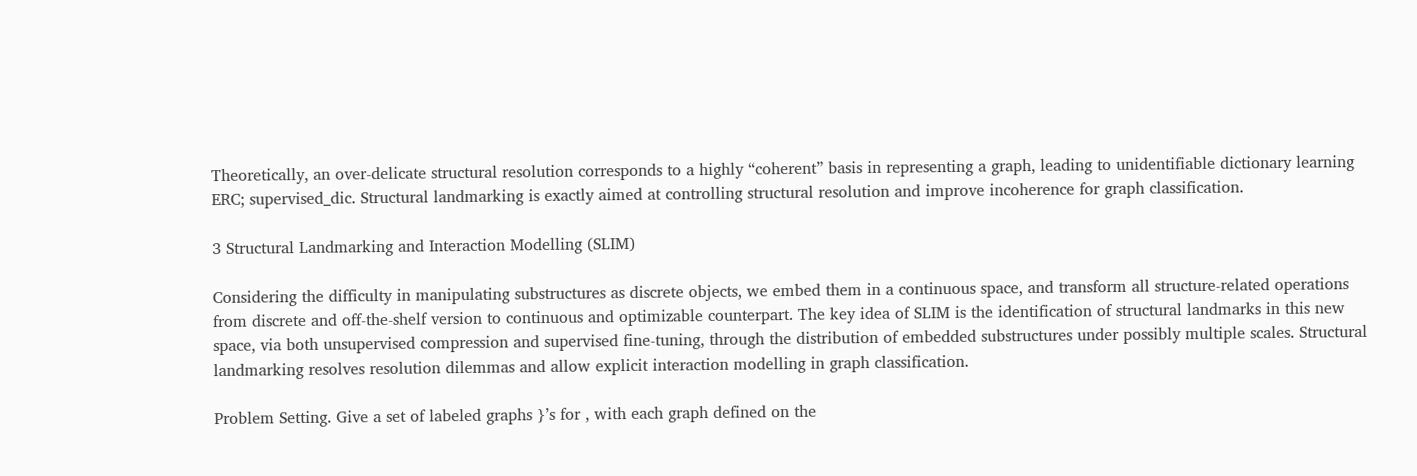Theoretically, an over-delicate structural resolution corresponds to a highly “coherent” basis in representing a graph, leading to unidentifiable dictionary learning ERC; supervised_dic. Structural landmarking is exactly aimed at controlling structural resolution and improve incoherence for graph classification.

3 Structural Landmarking and Interaction Modelling (SLIM)

Considering the difficulty in manipulating substructures as discrete objects, we embed them in a continuous space, and transform all structure-related operations from discrete and off-the-shelf version to continuous and optimizable counterpart. The key idea of SLIM is the identification of structural landmarks in this new space, via both unsupervised compression and supervised fine-tuning, through the distribution of embedded substructures under possibly multiple scales. Structural landmarking resolves resolution dilemmas and allow explicit interaction modelling in graph classification.

Problem Setting. Give a set of labeled graphs }’s for , with each graph defined on the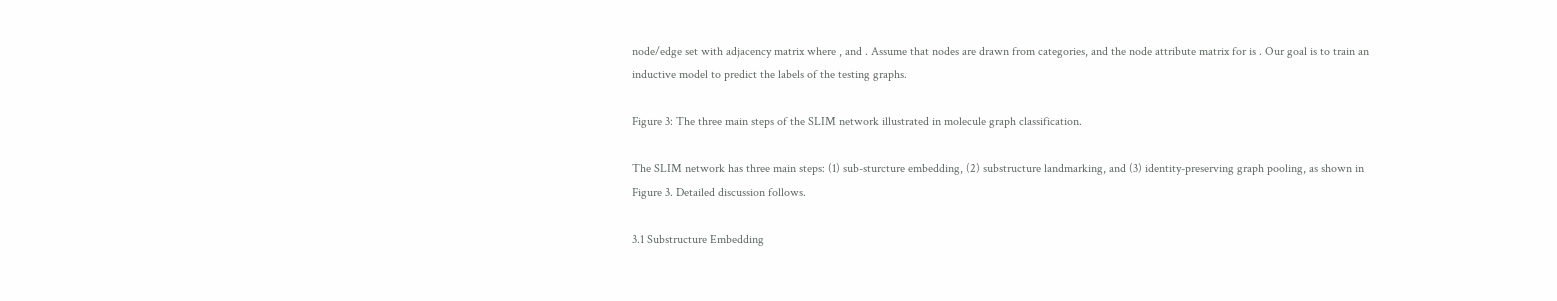node/edge set with adjacency matrix where , and . Assume that nodes are drawn from categories, and the node attribute matrix for is . Our goal is to train an inductive model to predict the labels of the testing graphs.

Figure 3: The three main steps of the SLIM network illustrated in molecule graph classification.

The SLIM network has three main steps: (1) sub-sturcture embedding, (2) substructure landmarking, and (3) identity-preserving graph pooling, as shown in Figure 3. Detailed discussion follows.

3.1 Substructure Embedding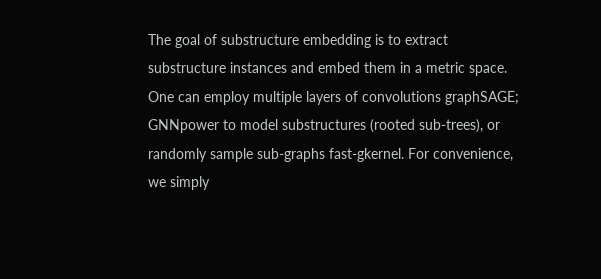The goal of substructure embedding is to extract substructure instances and embed them in a metric space. One can employ multiple layers of convolutions graphSAGE; GNNpower to model substructures (rooted sub-trees), or randomly sample sub-graphs fast-gkernel. For convenience, we simply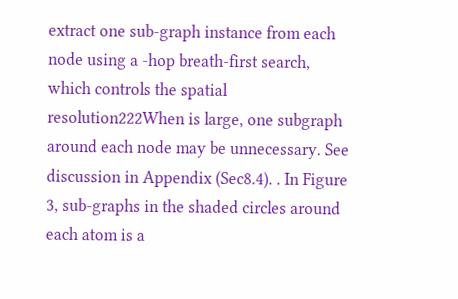extract one sub-graph instance from each node using a -hop breath-first search, which controls the spatial resolution222When is large, one subgraph around each node may be unnecessary. See discussion in Appendix (Sec8.4). . In Figure 3, sub-graphs in the shaded circles around each atom is a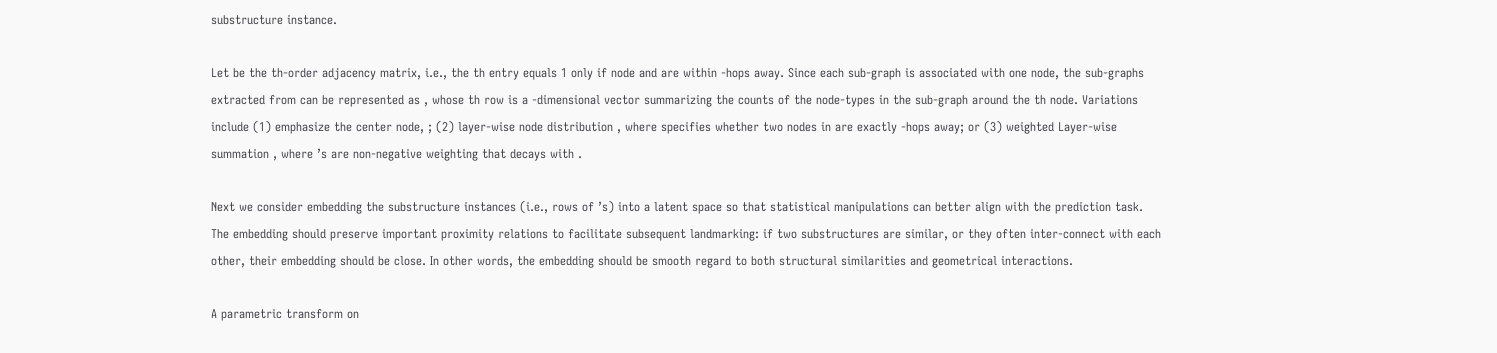substructure instance.

Let be the th-order adjacency matrix, i.e., the th entry equals 1 only if node and are within -hops away. Since each sub-graph is associated with one node, the sub-graphs extracted from can be represented as , whose th row is a -dimensional vector summarizing the counts of the node-types in the sub-graph around the th node. Variations include (1) emphasize the center node, ; (2) layer-wise node distribution , where specifies whether two nodes in are exactly -hops away; or (3) weighted Layer-wise summation , where ’s are non-negative weighting that decays with .

Next we consider embedding the substructure instances (i.e., rows of ’s) into a latent space so that statistical manipulations can better align with the prediction task. The embedding should preserve important proximity relations to facilitate subsequent landmarking: if two substructures are similar, or they often inter-connect with each other, their embedding should be close. In other words, the embedding should be smooth regard to both structural similarities and geometrical interactions.

A parametric transform on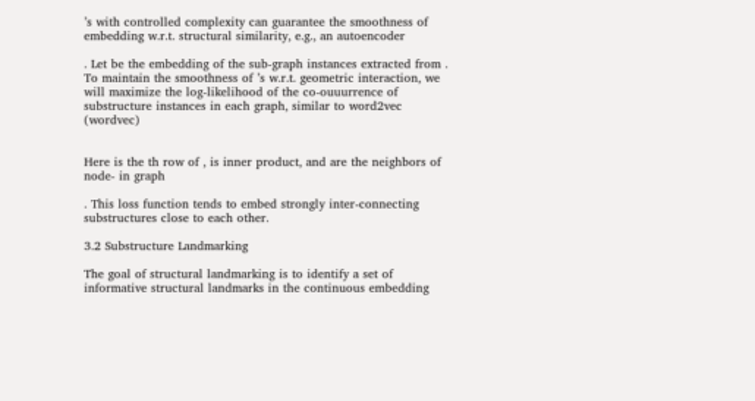’s with controlled complexity can guarantee the smoothness of embedding w.r.t. structural similarity, e.g., an autoencoder

. Let be the embedding of the sub-graph instances extracted from . To maintain the smoothness of ’s w.r.t. geometric interaction, we will maximize the log-likelihood of the co-ouuurrence of substructure instances in each graph, similar to word2vec (wordvec)


Here is the th row of , is inner product, and are the neighbors of node- in graph

. This loss function tends to embed strongly inter-connecting substructures close to each other.

3.2 Substructure Landmarking

The goal of structural landmarking is to identify a set of informative structural landmarks in the continuous embedding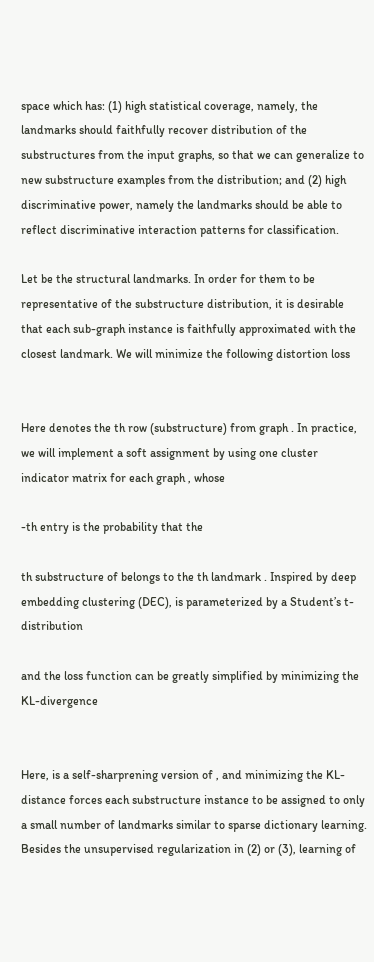space which has: (1) high statistical coverage, namely, the landmarks should faithfully recover distribution of the substructures from the input graphs, so that we can generalize to new substructure examples from the distribution; and (2) high discriminative power, namely the landmarks should be able to reflect discriminative interaction patterns for classification.

Let be the structural landmarks. In order for them to be representative of the substructure distribution, it is desirable that each sub-graph instance is faithfully approximated with the closest landmark. We will minimize the following distortion loss


Here denotes the th row (substructure) from graph . In practice, we will implement a soft assignment by using one cluster indicator matrix for each graph , whose

-th entry is the probability that the

th substructure of belongs to the th landmark . Inspired by deep embedding clustering (DEC), is parameterized by a Student’s t-distribution

and the loss function can be greatly simplified by minimizing the KL-divergence


Here, is a self-sharprening version of , and minimizing the KL-distance forces each substructure instance to be assigned to only a small number of landmarks similar to sparse dictionary learning. Besides the unsupervised regularization in (2) or (3), learning of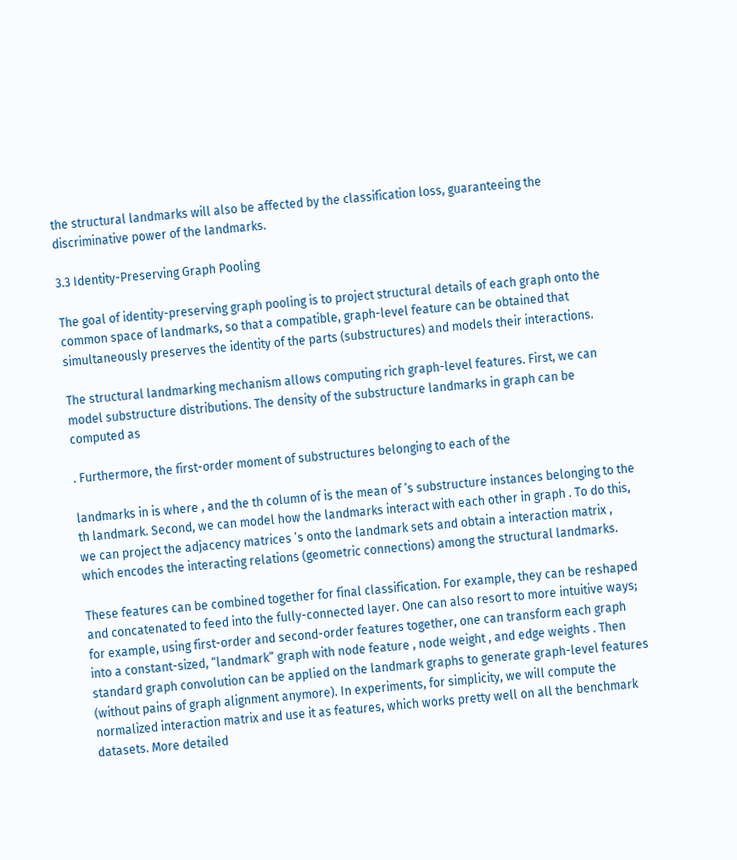the structural landmarks will also be affected by the classification loss, guaranteeing the discriminative power of the landmarks.

3.3 Identity-Preserving Graph Pooling

The goal of identity-preserving graph pooling is to project structural details of each graph onto the common space of landmarks, so that a compatible, graph-level feature can be obtained that simultaneously preserves the identity of the parts (substructures) and models their interactions.

The structural landmarking mechanism allows computing rich graph-level features. First, we can model substructure distributions. The density of the substructure landmarks in graph can be computed as

. Furthermore, the first-order moment of substructures belonging to each of the

landmarks in is where , and the th column of is the mean of ’s substructure instances belonging to the th landmark. Second, we can model how the landmarks interact with each other in graph . To do this, we can project the adjacency matrices ’s onto the landmark sets and obtain a interaction matrix , which encodes the interacting relations (geometric connections) among the structural landmarks.

These features can be combined together for final classification. For example, they can be reshaped and concatenated to feed into the fully-connected layer. One can also resort to more intuitive ways; for example, using first-order and second-order features together, one can transform each graph into a constant-sized, “landmark” graph with node feature , node weight , and edge weights . Then standard graph convolution can be applied on the landmark graphs to generate graph-level features (without pains of graph alignment anymore). In experiments, for simplicity, we will compute the normalized interaction matrix and use it as features, which works pretty well on all the benchmark datasets. More detailed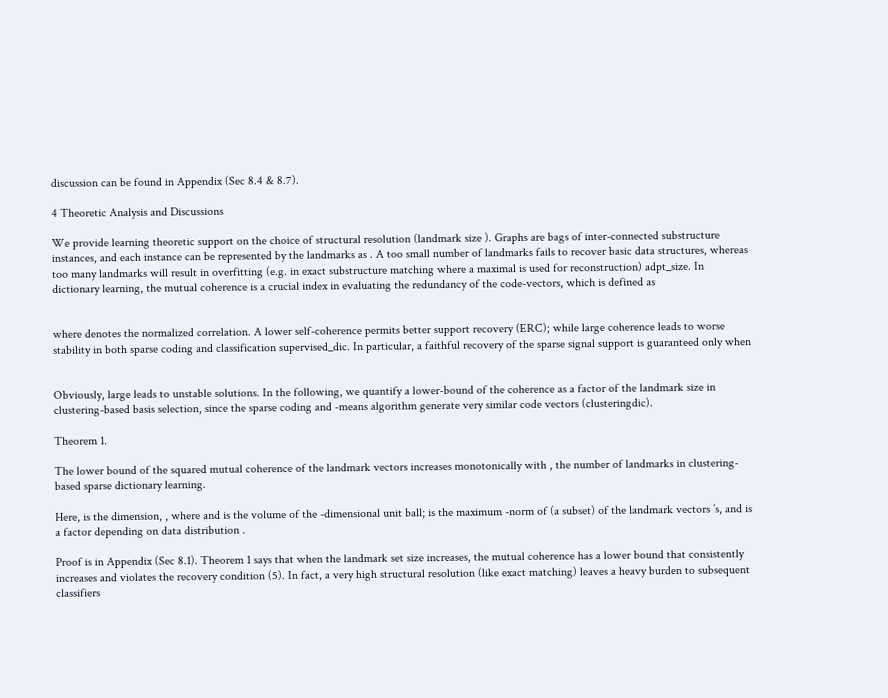discussion can be found in Appendix (Sec 8.4 & 8.7).

4 Theoretic Analysis and Discussions

We provide learning theoretic support on the choice of structural resolution (landmark size ). Graphs are bags of inter-connected substructure instances, and each instance can be represented by the landmarks as . A too small number of landmarks fails to recover basic data structures, whereas too many landmarks will result in overfitting (e.g. in exact substructure matching where a maximal is used for reconstruction) adpt_size. In dictionary learning, the mutual coherence is a crucial index in evaluating the redundancy of the code-vectors, which is defined as


where denotes the normalized correlation. A lower self-coherence permits better support recovery (ERC); while large coherence leads to worse stability in both sparse coding and classification supervised_dic. In particular, a faithful recovery of the sparse signal support is guaranteed only when


Obviously, large leads to unstable solutions. In the following, we quantify a lower-bound of the coherence as a factor of the landmark size in clustering-based basis selection, since the sparse coding and -means algorithm generate very similar code vectors (clusteringdic).

Theorem 1.

The lower bound of the squared mutual coherence of the landmark vectors increases monotonically with , the number of landmarks in clustering-based sparse dictionary learning.

Here, is the dimension, , where and is the volume of the -dimensional unit ball; is the maximum -norm of (a subset) of the landmark vectors ’s, and is a factor depending on data distribution .

Proof is in Appendix (Sec 8.1). Theorem 1 says that when the landmark set size increases, the mutual coherence has a lower bound that consistently increases and violates the recovery condition (5). In fact, a very high structural resolution (like exact matching) leaves a heavy burden to subsequent classifiers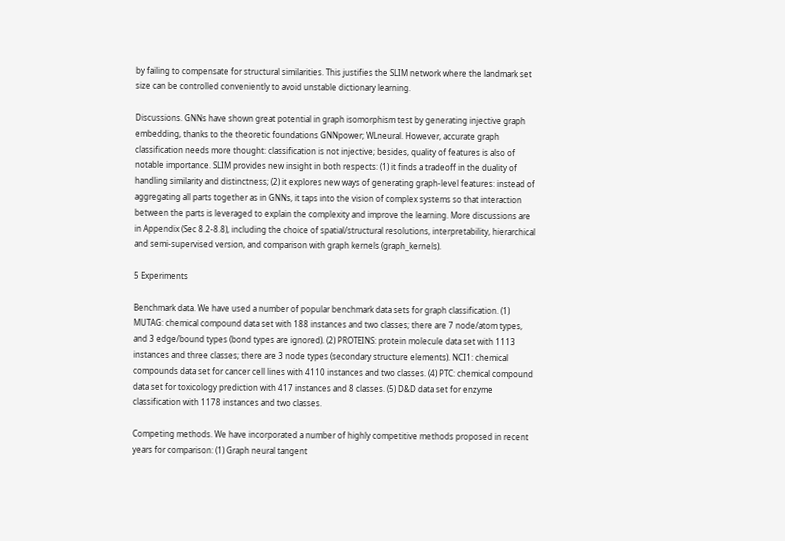by failing to compensate for structural similarities. This justifies the SLIM network where the landmark set size can be controlled conveniently to avoid unstable dictionary learning.

Discussions. GNNs have shown great potential in graph isomorphism test by generating injective graph embedding, thanks to the theoretic foundations GNNpower; WLneural. However, accurate graph classification needs more thought: classification is not injective; besides, quality of features is also of notable importance. SLIM provides new insight in both respects: (1) it finds a tradeoff in the duality of handling similarity and distinctness; (2) it explores new ways of generating graph-level features: instead of aggregating all parts together as in GNNs, it taps into the vision of complex systems so that interaction between the parts is leveraged to explain the complexity and improve the learning. More discussions are in Appendix (Sec 8.2-8.8), including the choice of spatial/structural resolutions, interpretability, hierarchical and semi-supervised version, and comparison with graph kernels (graph_kernels).

5 Experiments

Benchmark data. We have used a number of popular benchmark data sets for graph classification. (1) MUTAG: chemical compound data set with 188 instances and two classes; there are 7 node/atom types, and 3 edge/bound types (bond types are ignored). (2) PROTEINS: protein molecule data set with 1113 instances and three classes; there are 3 node types (secondary structure elements). NCI1: chemical compounds data set for cancer cell lines with 4110 instances and two classes. (4) PTC: chemical compound data set for toxicology prediction with 417 instances and 8 classes. (5) D&D data set for enzyme classification with 1178 instances and two classes.

Competing methods. We have incorporated a number of highly competitive methods proposed in recent years for comparison: (1) Graph neural tangent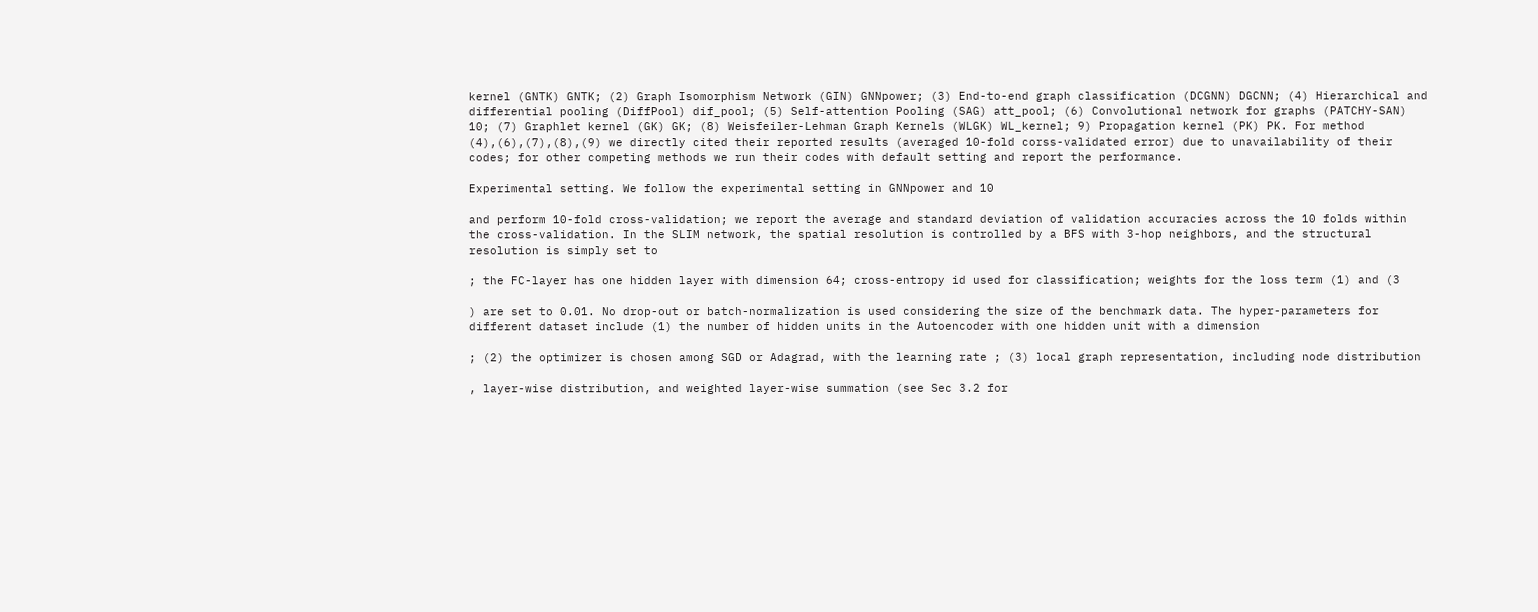kernel (GNTK) GNTK; (2) Graph Isomorphism Network (GIN) GNNpower; (3) End-to-end graph classification (DCGNN) DGCNN; (4) Hierarchical and differential pooling (DiffPool) dif_pool; (5) Self-attention Pooling (SAG) att_pool; (6) Convolutional network for graphs (PATCHY-SAN) 10; (7) Graphlet kernel (GK) GK; (8) Weisfeiler-Lehman Graph Kernels (WLGK) WL_kernel; 9) Propagation kernel (PK) PK. For method (4),(6),(7),(8),(9) we directly cited their reported results (averaged 10-fold corss-validated error) due to unavailability of their codes; for other competing methods we run their codes with default setting and report the performance.

Experimental setting. We follow the experimental setting in GNNpower and 10

and perform 10-fold cross-validation; we report the average and standard deviation of validation accuracies across the 10 folds within the cross-validation. In the SLIM network, the spatial resolution is controlled by a BFS with 3-hop neighbors, and the structural resolution is simply set to

; the FC-layer has one hidden layer with dimension 64; cross-entropy id used for classification; weights for the loss term (1) and (3

) are set to 0.01. No drop-out or batch-normalization is used considering the size of the benchmark data. The hyper-parameters for different dataset include (1) the number of hidden units in the Autoencoder with one hidden unit with a dimension

; (2) the optimizer is chosen among SGD or Adagrad, with the learning rate ; (3) local graph representation, including node distribution

, layer-wise distribution, and weighted layer-wise summation (see Sec 3.2 for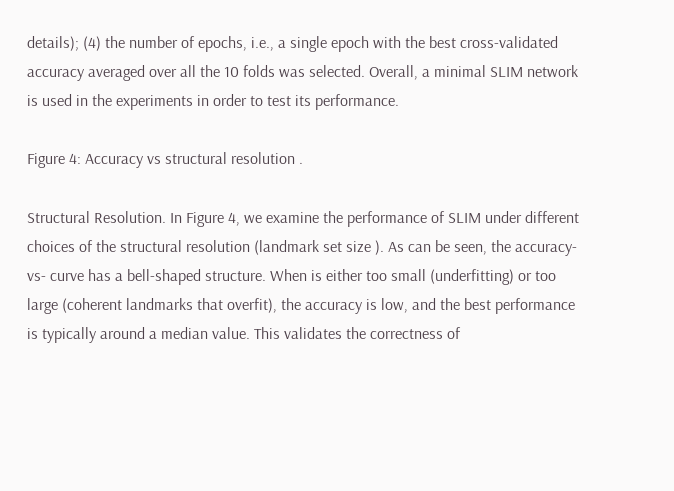details); (4) the number of epochs, i.e., a single epoch with the best cross-validated accuracy averaged over all the 10 folds was selected. Overall, a minimal SLIM network is used in the experiments in order to test its performance.

Figure 4: Accuracy vs structural resolution .

Structural Resolution. In Figure 4, we examine the performance of SLIM under different choices of the structural resolution (landmark set size ). As can be seen, the accuracy-vs- curve has a bell-shaped structure. When is either too small (underfitting) or too large (coherent landmarks that overfit), the accuracy is low, and the best performance is typically around a median value. This validates the correctness of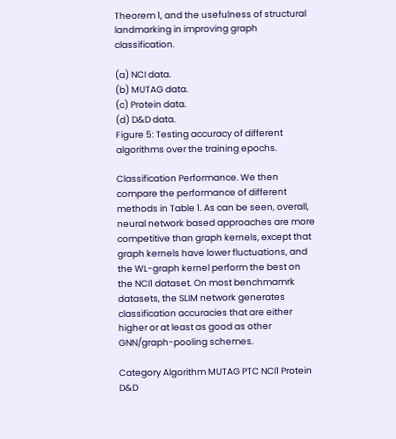Theorem 1, and the usefulness of structural landmarking in improving graph classification.

(a) NCI data.
(b) MUTAG data.
(c) Protein data.
(d) D&D data.
Figure 5: Testing accuracy of different algorithms over the training epochs.

Classification Performance. We then compare the performance of different methods in Table 1. As can be seen, overall, neural network based approaches are more competitive than graph kernels, except that graph kernels have lower fluctuations, and the WL-graph kernel perform the best on the NCI1 dataset. On most benchmamrk datasets, the SLIM network generates classification accuracies that are either higher or at least as good as other GNN/graph-pooling schemes.

Category Algorithm MUTAG PTC NCI1 Protein D&D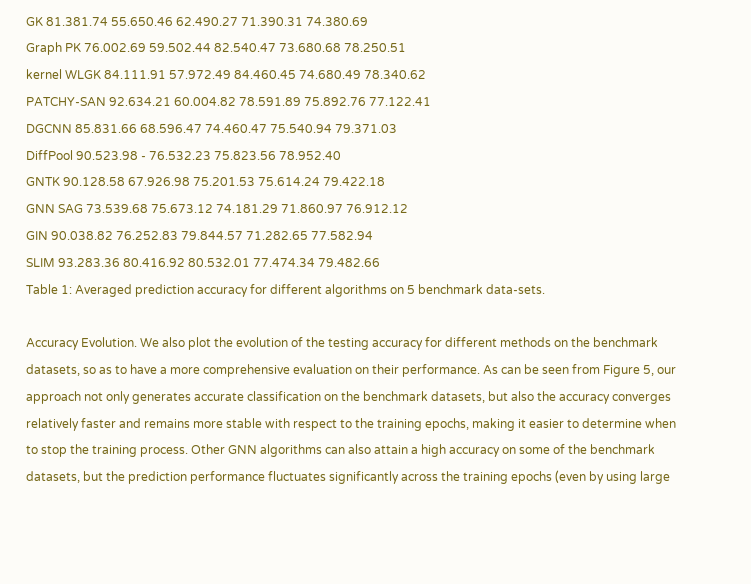GK 81.381.74 55.650.46 62.490.27 71.390.31 74.380.69
Graph PK 76.002.69 59.502.44 82.540.47 73.680.68 78.250.51
kernel WLGK 84.111.91 57.972.49 84.460.45 74.680.49 78.340.62
PATCHY-SAN 92.634.21 60.004.82 78.591.89 75.892.76 77.122.41
DGCNN 85.831.66 68.596.47 74.460.47 75.540.94 79.371.03
DiffPool 90.523.98 - 76.532.23 75.823.56 78.952.40
GNTK 90.128.58 67.926.98 75.201.53 75.614.24 79.422.18
GNN SAG 73.539.68 75.673.12 74.181.29 71.860.97 76.912.12
GIN 90.038.82 76.252.83 79.844.57 71.282.65 77.582.94
SLIM 93.283.36 80.416.92 80.532.01 77.474.34 79.482.66
Table 1: Averaged prediction accuracy for different algorithms on 5 benchmark data-sets.

Accuracy Evolution. We also plot the evolution of the testing accuracy for different methods on the benchmark datasets, so as to have a more comprehensive evaluation on their performance. As can be seen from Figure 5, our approach not only generates accurate classification on the benchmark datasets, but also the accuracy converges relatively faster and remains more stable with respect to the training epochs, making it easier to determine when to stop the training process. Other GNN algorithms can also attain a high accuracy on some of the benchmark datasets, but the prediction performance fluctuates significantly across the training epochs (even by using large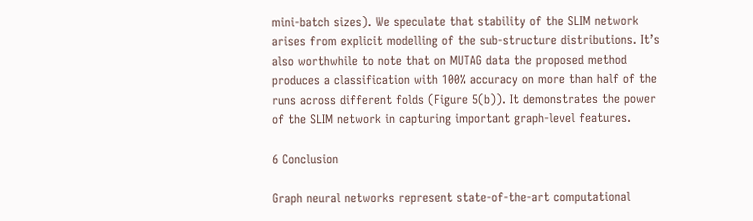mini-batch sizes). We speculate that stability of the SLIM network arises from explicit modelling of the sub-structure distributions. It’s also worthwhile to note that on MUTAG data the proposed method produces a classification with 100% accuracy on more than half of the runs across different folds (Figure 5(b)). It demonstrates the power of the SLIM network in capturing important graph-level features.

6 Conclusion

Graph neural networks represent state-of-the-art computational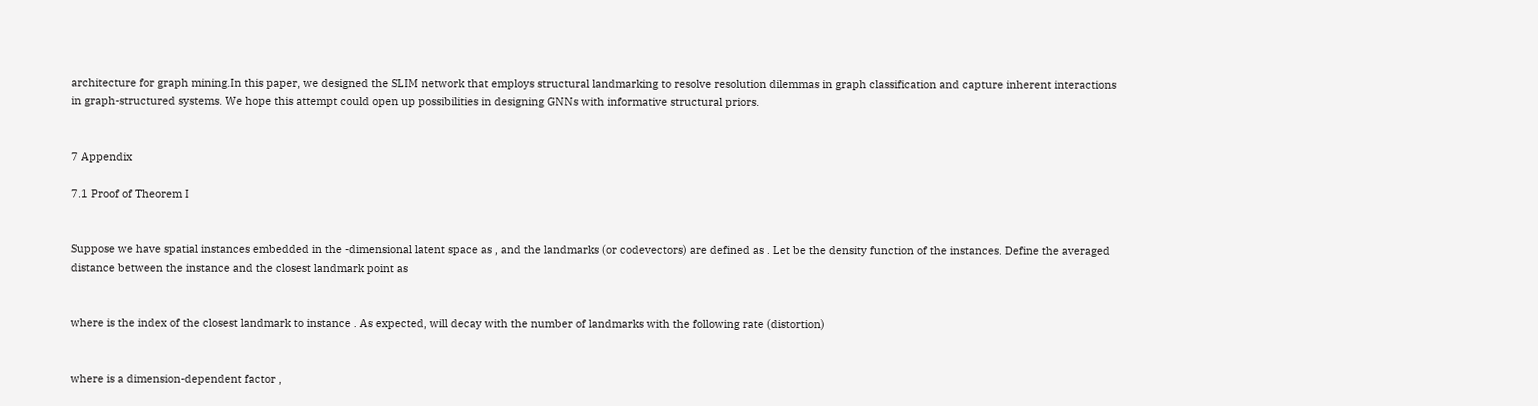architecture for graph mining.In this paper, we designed the SLIM network that employs structural landmarking to resolve resolution dilemmas in graph classification and capture inherent interactions in graph-structured systems. We hope this attempt could open up possibilities in designing GNNs with informative structural priors.


7 Appendix

7.1 Proof of Theorem I


Suppose we have spatial instances embedded in the -dimensional latent space as , and the landmarks (or codevectors) are defined as . Let be the density function of the instances. Define the averaged distance between the instance and the closest landmark point as


where is the index of the closest landmark to instance . As expected, will decay with the number of landmarks with the following rate (distortion)


where is a dimension-dependent factor ,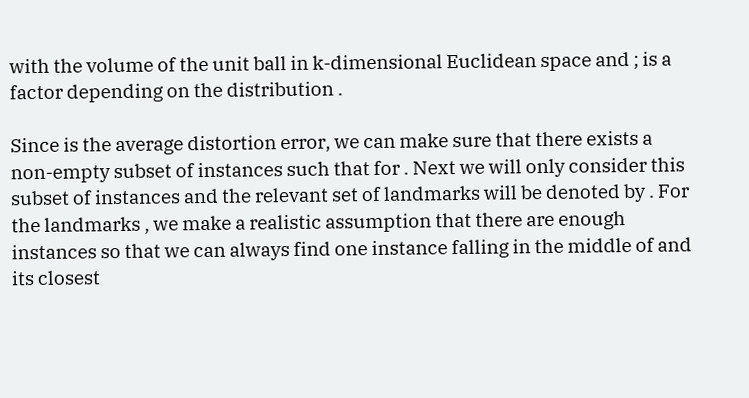with the volume of the unit ball in k-dimensional Euclidean space and ; is a factor depending on the distribution .

Since is the average distortion error, we can make sure that there exists a non-empty subset of instances such that for . Next we will only consider this subset of instances and the relevant set of landmarks will be denoted by . For the landmarks , we make a realistic assumption that there are enough instances so that we can always find one instance falling in the middle of and its closest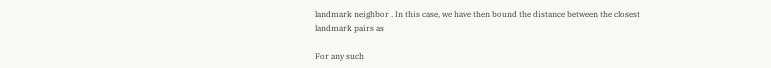landmark neighbor . In this case, we have then bound the distance between the closest landmark pairs as

For any such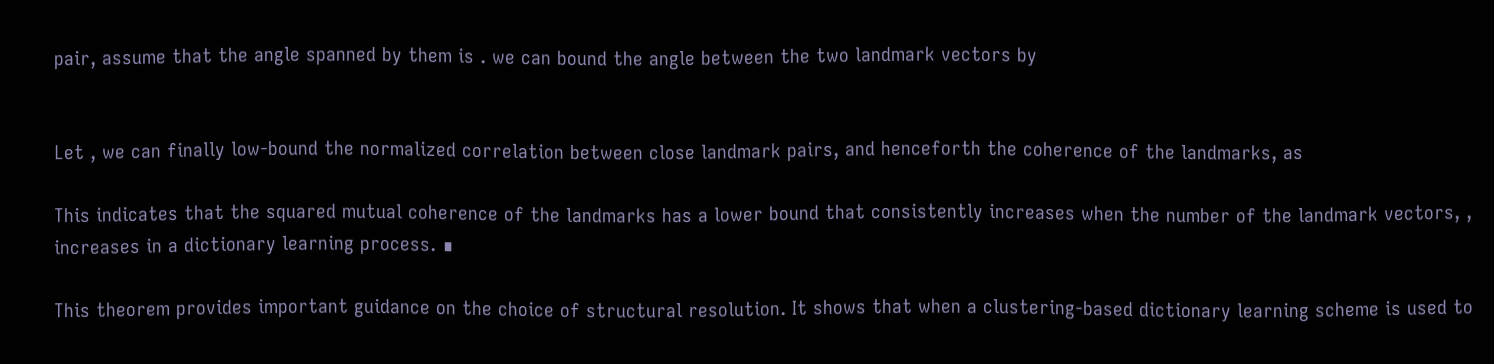pair, assume that the angle spanned by them is . we can bound the angle between the two landmark vectors by


Let , we can finally low-bound the normalized correlation between close landmark pairs, and henceforth the coherence of the landmarks, as

This indicates that the squared mutual coherence of the landmarks has a lower bound that consistently increases when the number of the landmark vectors, , increases in a dictionary learning process. ∎

This theorem provides important guidance on the choice of structural resolution. It shows that when a clustering-based dictionary learning scheme is used to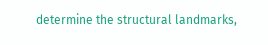determine the structural landmarks,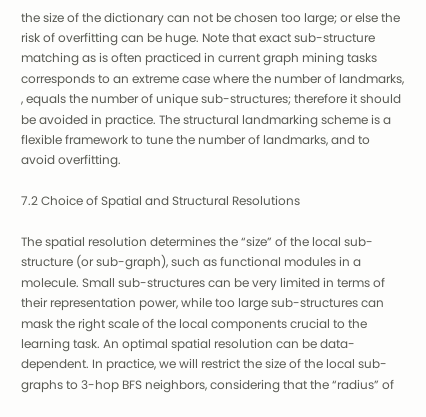the size of the dictionary can not be chosen too large; or else the risk of overfitting can be huge. Note that exact sub-structure matching as is often practiced in current graph mining tasks corresponds to an extreme case where the number of landmarks, , equals the number of unique sub-structures; therefore it should be avoided in practice. The structural landmarking scheme is a flexible framework to tune the number of landmarks, and to avoid overfitting.

7.2 Choice of Spatial and Structural Resolutions

The spatial resolution determines the “size” of the local sub-structure (or sub-graph), such as functional modules in a molecule. Small sub-structures can be very limited in terms of their representation power, while too large sub-structures can mask the right scale of the local components crucial to the learning task. An optimal spatial resolution can be data-dependent. In practice, we will restrict the size of the local sub-graphs to 3-hop BFS neighbors, considering that the “radius” of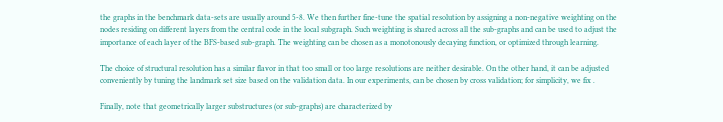the graphs in the benchmark data-sets are usually around 5-8. We then further fine-tune the spatial resolution by assigning a non-negative weighting on the nodes residing on different layers from the central code in the local subgraph. Such weighting is shared across all the sub-graphs and can be used to adjust the importance of each layer of the BFS-based sub-graph. The weighting can be chosen as a monotonously decaying function, or optimized through learning.

The choice of structural resolution has a similar flavor in that too small or too large resolutions are neither desirable. On the other hand, it can be adjusted conveniently by tuning the landmark set size based on the validation data. In our experiments, can be chosen by cross validation; for simplicity, we fix .

Finally, note that geometrically larger substructures (or sub-graphs) are characterized by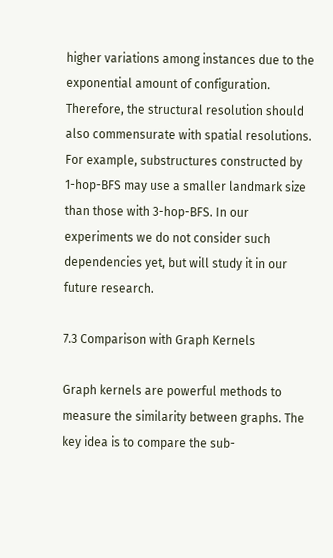higher variations among instances due to the exponential amount of configuration. Therefore, the structural resolution should also commensurate with spatial resolutions. For example, substructures constructed by 1-hop-BFS may use a smaller landmark size than those with 3-hop-BFS. In our experiments we do not consider such dependencies yet, but will study it in our future research.

7.3 Comparison with Graph Kernels

Graph kernels are powerful methods to measure the similarity between graphs. The key idea is to compare the sub-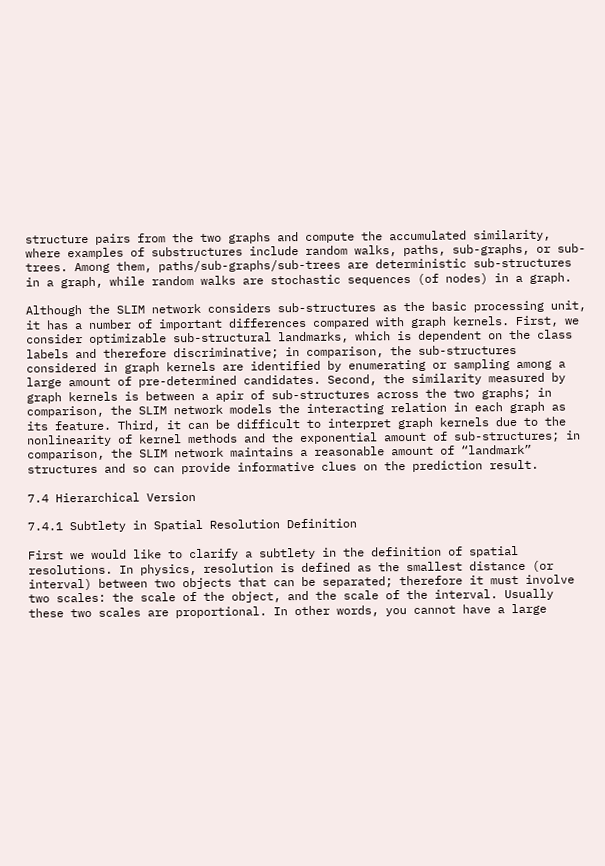structure pairs from the two graphs and compute the accumulated similarity, where examples of substructures include random walks, paths, sub-graphs, or sub-trees. Among them, paths/sub-graphs/sub-trees are deterministic sub-structures in a graph, while random walks are stochastic sequences (of nodes) in a graph.

Although the SLIM network considers sub-structures as the basic processing unit, it has a number of important differences compared with graph kernels. First, we consider optimizable sub-structural landmarks, which is dependent on the class labels and therefore discriminative; in comparison, the sub-structures considered in graph kernels are identified by enumerating or sampling among a large amount of pre-determined candidates. Second, the similarity measured by graph kernels is between a apir of sub-structures across the two graphs; in comparison, the SLIM network models the interacting relation in each graph as its feature. Third, it can be difficult to interpret graph kernels due to the nonlinearity of kernel methods and the exponential amount of sub-structures; in comparison, the SLIM network maintains a reasonable amount of “landmark” structures and so can provide informative clues on the prediction result.

7.4 Hierarchical Version

7.4.1 Subtlety in Spatial Resolution Definition

First we would like to clarify a subtlety in the definition of spatial resolutions. In physics, resolution is defined as the smallest distance (or interval) between two objects that can be separated; therefore it must involve two scales: the scale of the object, and the scale of the interval. Usually these two scales are proportional. In other words, you cannot have a large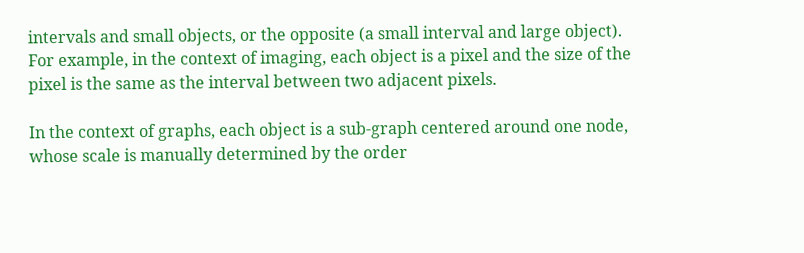intervals and small objects, or the opposite (a small interval and large object). For example, in the context of imaging, each object is a pixel and the size of the pixel is the same as the interval between two adjacent pixels.

In the context of graphs, each object is a sub-graph centered around one node, whose scale is manually determined by the order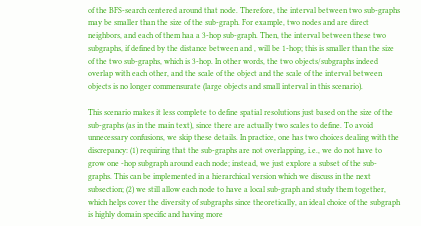of the BFS-search centered around that node. Therefore, the interval between two sub-graphs may be smaller than the size of the sub-graph. For example, two nodes and are direct neighbors, and each of them haa a 3-hop sub-graph. Then, the interval between these two subgraphs, if defined by the distance between and , will be 1-hop; this is smaller than the size of the two sub-graphs, which is 3-hop. In other words, the two objects/subgraphs indeed overlap with each other, and the scale of the object and the scale of the interval between objects is no longer commensurate (large objects and small interval in this scenario).

This scenario makes it less complete to define spatial resolutions just based on the size of the sub-graphs (as in the main text), since there are actually two scales to define. To avoid unnecessary confusions, we skip these details. In practice, one has two choices dealing with the discrepancy: (1) requiring that the sub-graphs are not overlapping, i.e., we do not have to grow one -hop subgraph around each node; instead, we just explore a subset of the sub-graphs. This can be implemented in a hierarchical version which we discuss in the next subsection; (2) we still allow each node to have a local sub-graph and study them together, which helps cover the diversity of subgraphs since theoretically, an ideal choice of the subgraph is highly domain specific and having more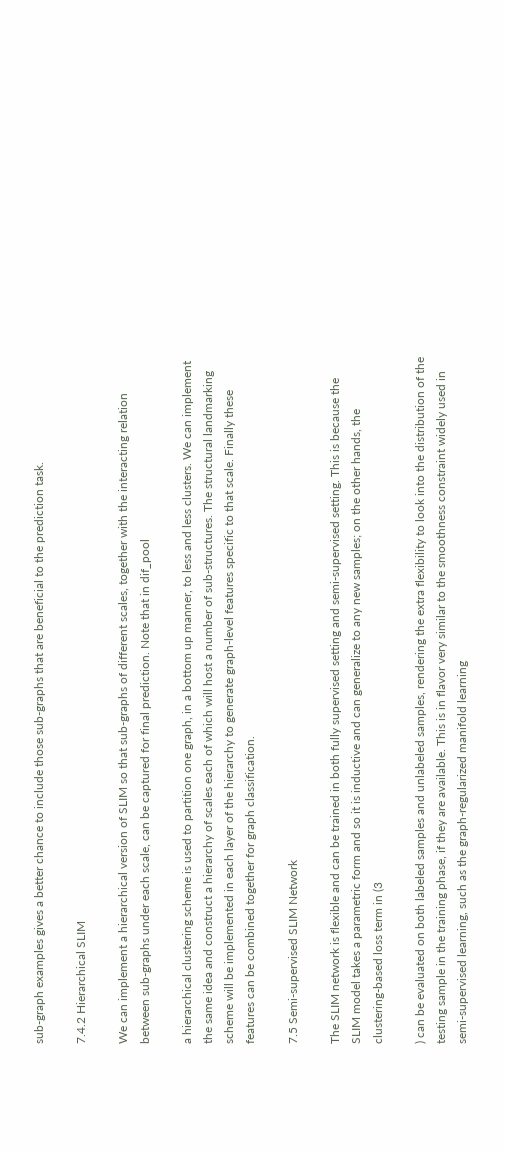sub-graph examples gives a better chance to include those sub-graphs that are beneficial to the prediction task.

7.4.2 Hierarchical SLIM

We can implement a hierarchical version of SLIM so that sub-graphs of different scales, together with the interacting relation between sub-graphs under each scale, can be captured for final prediction. Note that in dif_pool

a hierarchical clustering scheme is used to partition one graph, in a bottom up manner, to less and less clusters. We can implement the same idea and construct a hierarchy of scales each of which will host a number of sub-structures. The structural landmarking scheme will be implemented in each layer of the hierarchy to generate graph-level features specific to that scale. Finally these features can be combined together for graph classification.

7.5 Semi-supervised SLIM Network

The SLIM network is flexible and can be trained in both fully supervised setting and semi-supervised setting. This is because the SLIM model takes a parametric form and so it is inductive and can generalize to any new samples; on the other hands, the clustering-based loss term in (3

) can be evaluated on both labeled samples and unlabeled samples, rendering the extra flexibility to look into the distribution of the testing sample in the training phase, if they are available. This is in flavor very similar to the smoothness constraint widely used in semi-supervised learning, such as the graph-regularized manifold learning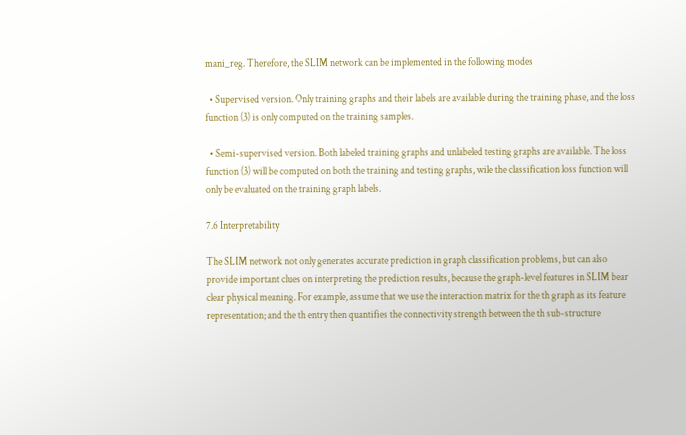mani_reg. Therefore, the SLIM network can be implemented in the following modes

  • Supervised version. Only training graphs and their labels are available during the training phase, and the loss function (3) is only computed on the training samples.

  • Semi-supervised version. Both labeled training graphs and unlabeled testing graphs are available. The loss function (3) will be computed on both the training and testing graphs, wile the classification loss function will only be evaluated on the training graph labels.

7.6 Interpretability

The SLIM network not only generates accurate prediction in graph classification problems, but can also provide important clues on interpreting the prediction results, because the graph-level features in SLIM bear clear physical meaning. For example, assume that we use the interaction matrix for the th graph as its feature representation; and the th entry then quantifies the connectivity strength between the th sub-structure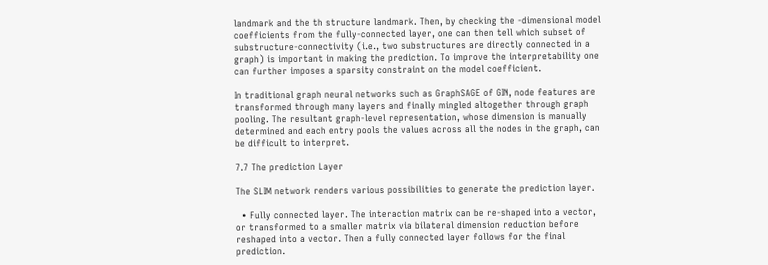landmark and the th structure landmark. Then, by checking the -dimensional model coefficients from the fully-connected layer, one can then tell which subset of substructure-connectivity (i.e., two substructures are directly connected in a graph) is important in making the prediction. To improve the interpretability one can further imposes a sparsity constraint on the model coefficient.

In traditional graph neural networks such as GraphSAGE of GIN, node features are transformed through many layers and finally mingled altogether through graph pooling. The resultant graph-level representation, whose dimension is manually determined and each entry pools the values across all the nodes in the graph, can be difficult to interpret.

7.7 The prediction Layer

The SLIM network renders various possibilities to generate the prediction layer.

  • Fully connected layer. The interaction matrix can be re-shaped into a vector, or transformed to a smaller matrix via bilateral dimension reduction before reshaped into a vector. Then a fully connected layer follows for the final prediction.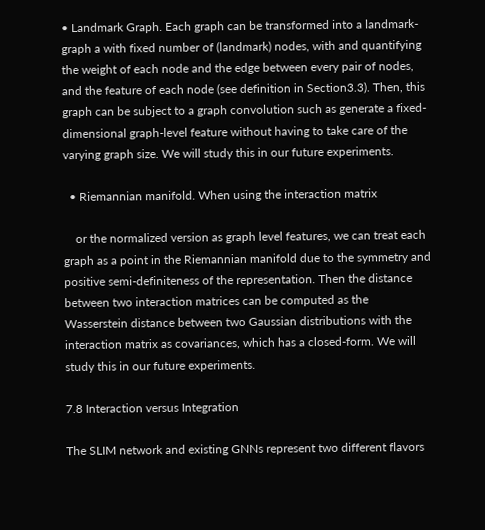• Landmark Graph. Each graph can be transformed into a landmark-graph a with fixed number of (landmark) nodes, with and quantifying the weight of each node and the edge between every pair of nodes, and the feature of each node (see definition in Section3.3). Then, this graph can be subject to a graph convolution such as generate a fixed-dimensional graph-level feature without having to take care of the varying graph size. We will study this in our future experiments.

  • Riemannian manifold. When using the interaction matrix

    or the normalized version as graph level features, we can treat each graph as a point in the Riemannian manifold due to the symmetry and positive semi-definiteness of the representation. Then the distance between two interaction matrices can be computed as the Wasserstein distance between two Gaussian distributions with the interaction matrix as covariances, which has a closed-form. We will study this in our future experiments.

7.8 Interaction versus Integration

The SLIM network and existing GNNs represent two different flavors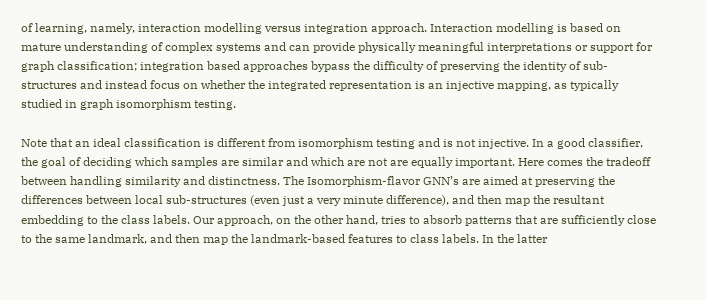of learning, namely, interaction modelling versus integration approach. Interaction modelling is based on mature understanding of complex systems and can provide physically meaningful interpretations or support for graph classification; integration based approaches bypass the difficulty of preserving the identity of sub-structures and instead focus on whether the integrated representation is an injective mapping, as typically studied in graph isomorphism testing.

Note that an ideal classification is different from isomorphism testing and is not injective. In a good classifier, the goal of deciding which samples are similar and which are not are equally important. Here comes the tradeoff between handling similarity and distinctness. The Isomorphism-flavor GNN’s are aimed at preserving the differences between local sub-structures (even just a very minute difference), and then map the resultant embedding to the class labels. Our approach, on the other hand, tries to absorb patterns that are sufficiently close to the same landmark, and then map the landmark-based features to class labels. In the latter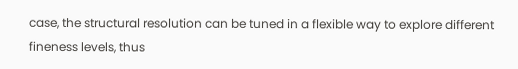case, the structural resolution can be tuned in a flexible way to explore different fineness levels, thus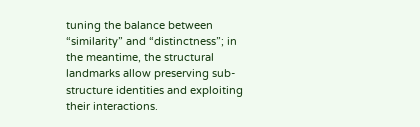tuning the balance between “similarity” and “distinctness”; in the meantime, the structural landmarks allow preserving sub-structure identities and exploiting their interactions.